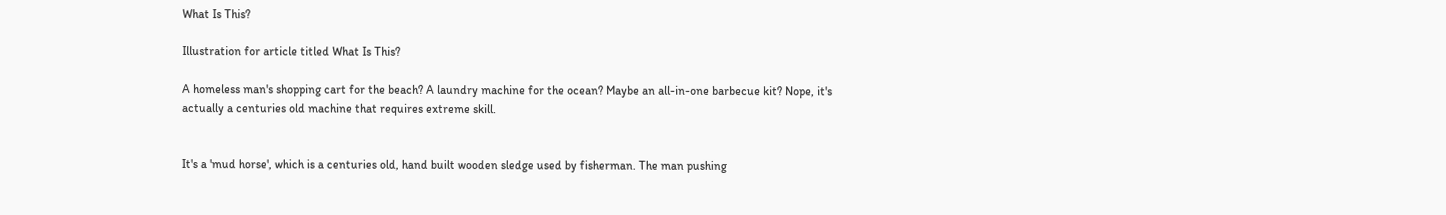What Is This?

Illustration for article titled What Is This?

A homeless man's shopping cart for the beach? A laundry machine for the ocean? Maybe an all-in-one barbecue kit? Nope, it's actually a centuries old machine that requires extreme skill.


It's a 'mud horse', which is a centuries old, hand built wooden sledge used by fisherman. The man pushing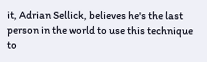it, Adrian Sellick, believes he's the last person in the world to use this technique to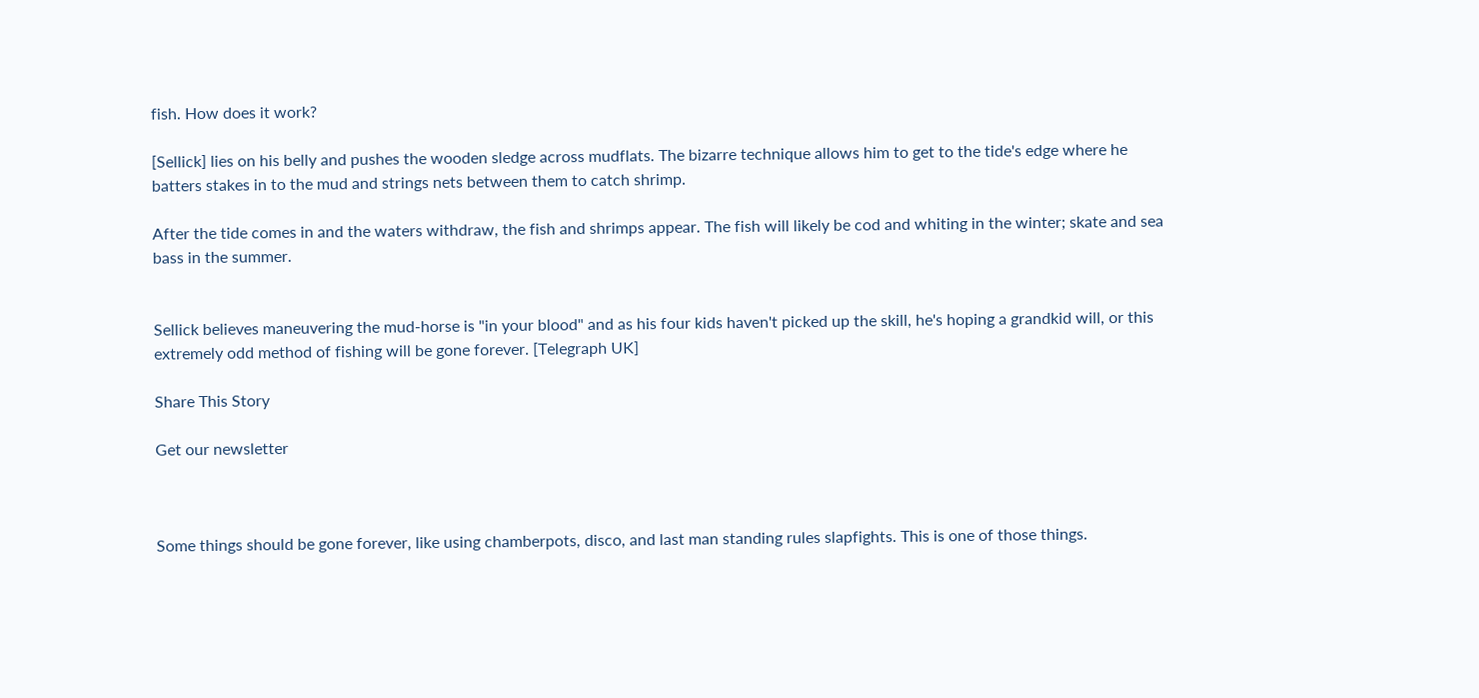fish. How does it work?

[Sellick] lies on his belly and pushes the wooden sledge across mudflats. The bizarre technique allows him to get to the tide's edge where he batters stakes in to the mud and strings nets between them to catch shrimp.

After the tide comes in and the waters withdraw, the fish and shrimps appear. The fish will likely be cod and whiting in the winter; skate and sea bass in the summer.


Sellick believes maneuvering the mud-horse is "in your blood" and as his four kids haven't picked up the skill, he's hoping a grandkid will, or this extremely odd method of fishing will be gone forever. [Telegraph UK]

Share This Story

Get our newsletter



Some things should be gone forever, like using chamberpots, disco, and last man standing rules slapfights. This is one of those things.